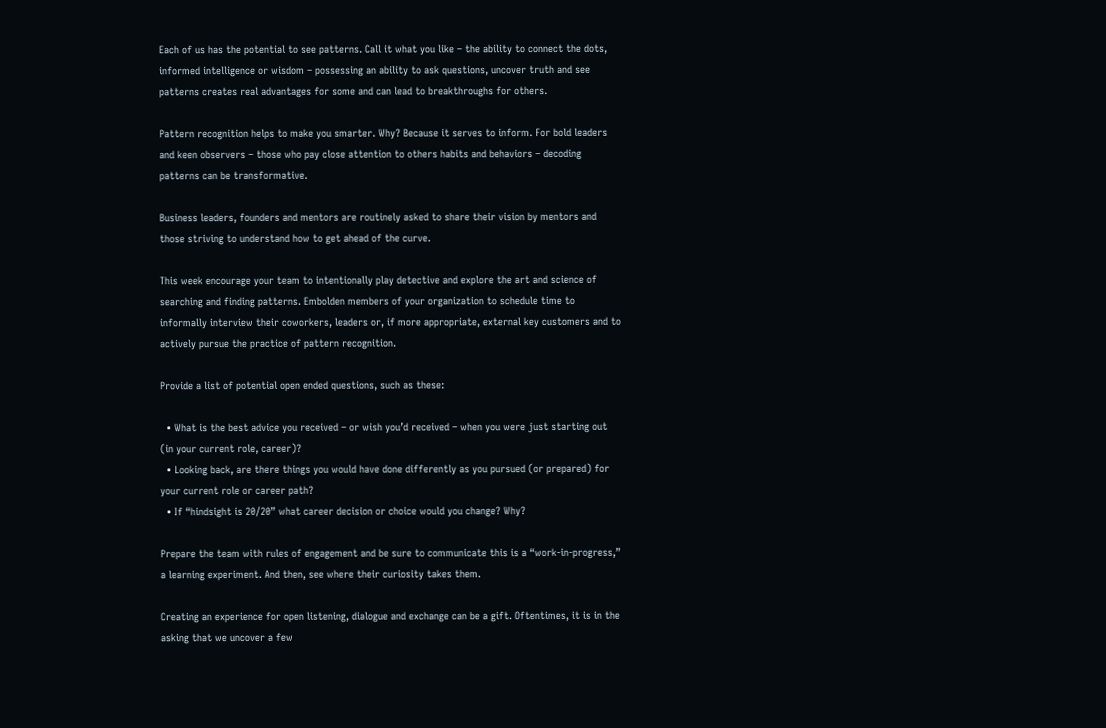Each of us has the potential to see patterns. Call it what you like – the ability to connect the dots, informed intelligence or wisdom – possessing an ability to ask questions, uncover truth and see patterns creates real advantages for some and can lead to breakthroughs for others.

Pattern recognition helps to make you smarter. Why? Because it serves to inform. For bold leaders and keen observers – those who pay close attention to others habits and behaviors – decoding patterns can be transformative.

Business leaders, founders and mentors are routinely asked to share their vision by mentors and those striving to understand how to get ahead of the curve.

This week encourage your team to intentionally play detective and explore the art and science of searching and finding patterns. Embolden members of your organization to schedule time to informally interview their coworkers, leaders or, if more appropriate, external key customers and to actively pursue the practice of pattern recognition.

Provide a list of potential open ended questions, such as these:

  • What is the best advice you received – or wish you’d received – when you were just starting out (in your current role, career)?
  • Looking back, are there things you would have done differently as you pursued (or prepared) for your current role or career path?
  • If “hindsight is 20/20” what career decision or choice would you change? Why?

Prepare the team with rules of engagement and be sure to communicate this is a “work-in-progress,” a learning experiment. And then, see where their curiosity takes them.

Creating an experience for open listening, dialogue and exchange can be a gift. Oftentimes, it is in the asking that we uncover a few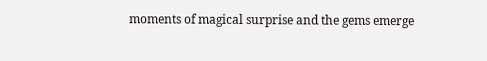moments of magical surprise and the gems emerge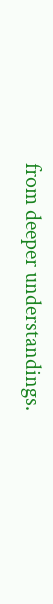from deeper understandings.